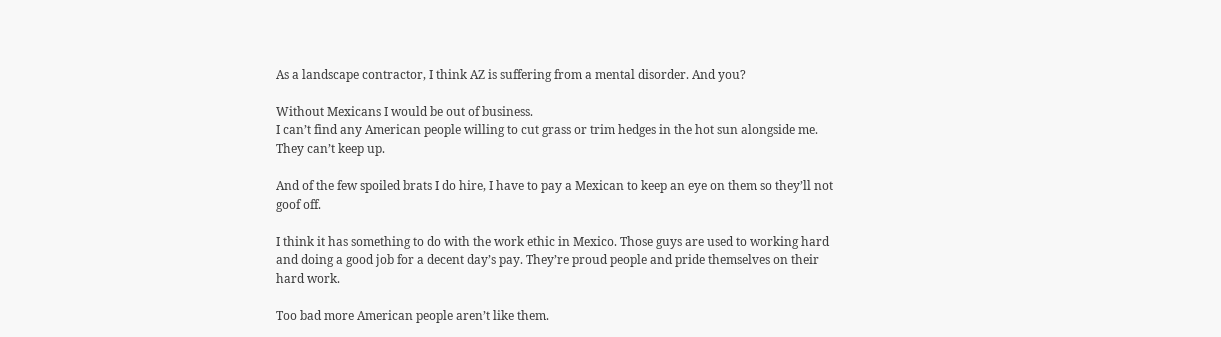As a landscape contractor, I think AZ is suffering from a mental disorder. And you?

Without Mexicans I would be out of business.
I can’t find any American people willing to cut grass or trim hedges in the hot sun alongside me.
They can’t keep up.

And of the few spoiled brats I do hire, I have to pay a Mexican to keep an eye on them so they’ll not goof off.

I think it has something to do with the work ethic in Mexico. Those guys are used to working hard and doing a good job for a decent day’s pay. They’re proud people and pride themselves on their hard work.

Too bad more American people aren’t like them.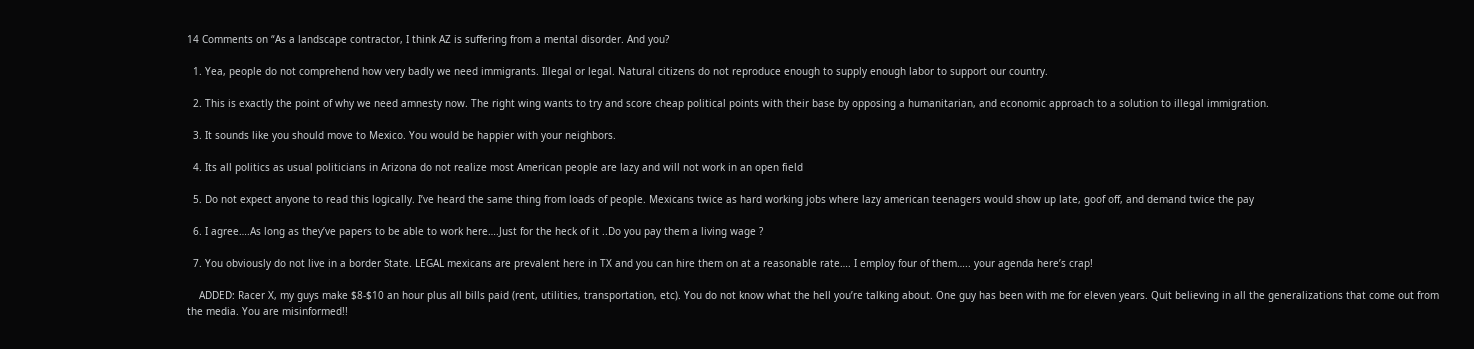14 Comments on “As a landscape contractor, I think AZ is suffering from a mental disorder. And you?

  1. Yea, people do not comprehend how very badly we need immigrants. Illegal or legal. Natural citizens do not reproduce enough to supply enough labor to support our country.

  2. This is exactly the point of why we need amnesty now. The right wing wants to try and score cheap political points with their base by opposing a humanitarian, and economic approach to a solution to illegal immigration.

  3. It sounds like you should move to Mexico. You would be happier with your neighbors.

  4. Its all politics as usual politicians in Arizona do not realize most American people are lazy and will not work in an open field

  5. Do not expect anyone to read this logically. I’ve heard the same thing from loads of people. Mexicans twice as hard working jobs where lazy american teenagers would show up late, goof off, and demand twice the pay

  6. I agree….As long as they’ve papers to be able to work here….Just for the heck of it ..Do you pay them a living wage ?

  7. You obviously do not live in a border State. LEGAL mexicans are prevalent here in TX and you can hire them on at a reasonable rate…. I employ four of them….. your agenda here’s crap!

    ADDED: Racer X, my guys make $8-$10 an hour plus all bills paid (rent, utilities, transportation, etc). You do not know what the hell you’re talking about. One guy has been with me for eleven years. Quit believing in all the generalizations that come out from the media. You are misinformed!!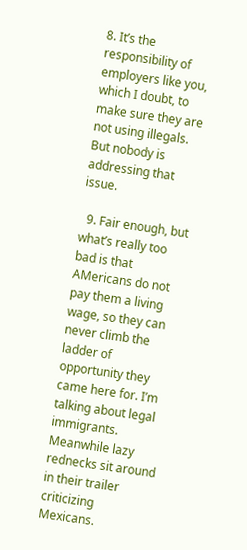8. It’s the responsibility of employers like you, which I doubt, to make sure they are not using illegals. But nobody is addressing that issue.

  9. Fair enough, but what’s really too bad is that AMericans do not pay them a living wage, so they can never climb the ladder of opportunity they came here for. I’m talking about legal immigrants. Meanwhile lazy rednecks sit around in their trailer criticizing Mexicans.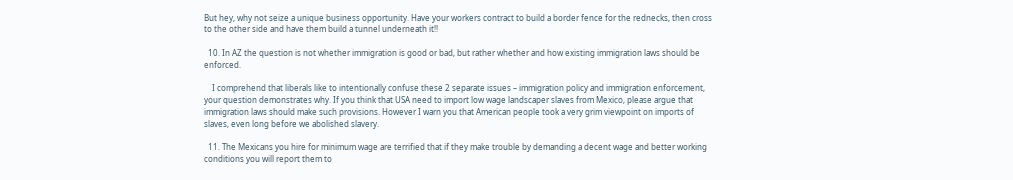But hey, why not seize a unique business opportunity. Have your workers contract to build a border fence for the rednecks, then cross to the other side and have them build a tunnel underneath it!!

  10. In AZ the question is not whether immigration is good or bad, but rather whether and how existing immigration laws should be enforced.

    I comprehend that liberals like to intentionally confuse these 2 separate issues – immigration policy and immigration enforcement, your question demonstrates why. If you think that USA need to import low wage landscaper slaves from Mexico, please argue that immigration laws should make such provisions. However I warn you that American people took a very grim viewpoint on imports of slaves, even long before we abolished slavery.

  11. The Mexicans you hire for minimum wage are terrified that if they make trouble by demanding a decent wage and better working conditions you will report them to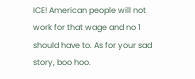ICE! American people will not work for that wage and no 1 should have to. As for your sad story, boo hoo.